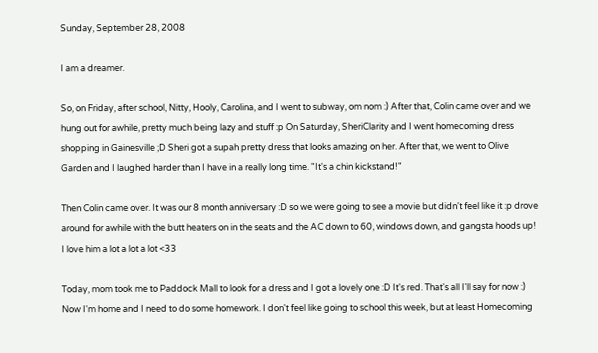Sunday, September 28, 2008

I am a dreamer.

So, on Friday, after school, Nitty, Hooly, Carolina, and I went to subway, om nom :) After that, Colin came over and we hung out for awhile, pretty much being lazy and stuff :p On Saturday, SheriClarity and I went homecoming dress shopping in Gainesville ;D Sheri got a supah pretty dress that looks amazing on her. After that, we went to Olive Garden and I laughed harder than I have in a really long time. "It's a chin kickstand!"

Then Colin came over. It was our 8 month anniversary :D so we were going to see a movie but didn't feel like it :p drove around for awhile with the butt heaters on in the seats and the AC down to 60, windows down, and gangsta hoods up! I love him a lot a lot a lot <33

Today, mom took me to Paddock Mall to look for a dress and I got a lovely one :D It's red. That's all I'll say for now :) Now I'm home and I need to do some homework. I don't feel like going to school this week, but at least Homecoming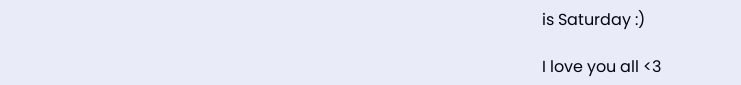is Saturday :)

I love you all <3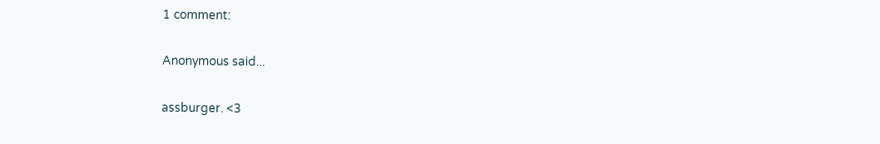1 comment:

Anonymous said...

assburger. <3